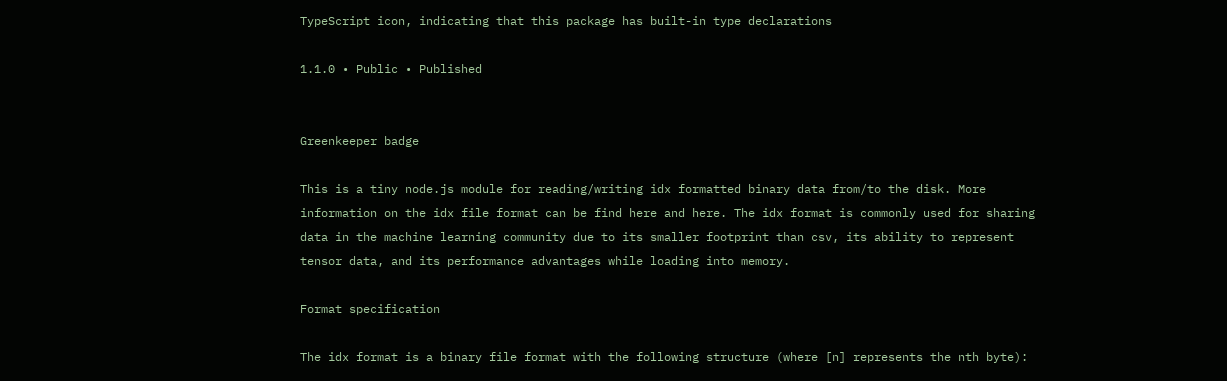TypeScript icon, indicating that this package has built-in type declarations

1.1.0 • Public • Published


Greenkeeper badge

This is a tiny node.js module for reading/writing idx formatted binary data from/to the disk. More information on the idx file format can be find here and here. The idx format is commonly used for sharing data in the machine learning community due to its smaller footprint than csv, its ability to represent tensor data, and its performance advantages while loading into memory.

Format specification

The idx format is a binary file format with the following structure (where [n] represents the nth byte):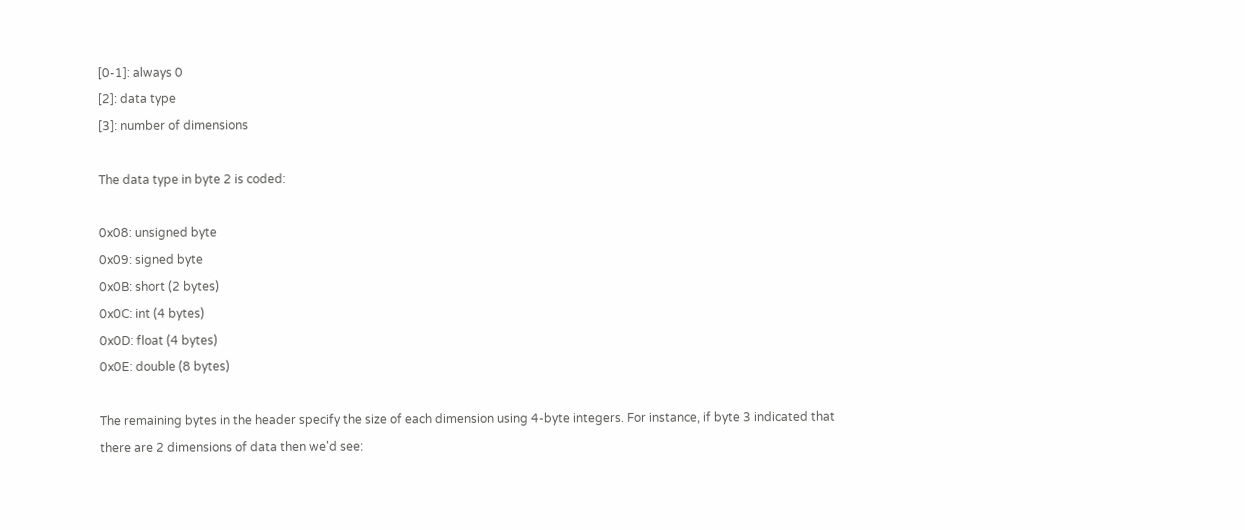[0-1]: always 0
[2]: data type
[3]: number of dimensions

The data type in byte 2 is coded:

0x08: unsigned byte
0x09: signed byte
0x0B: short (2 bytes)
0x0C: int (4 bytes)
0x0D: float (4 bytes)
0x0E: double (8 bytes)

The remaining bytes in the header specify the size of each dimension using 4-byte integers. For instance, if byte 3 indicated that there are 2 dimensions of data then we'd see: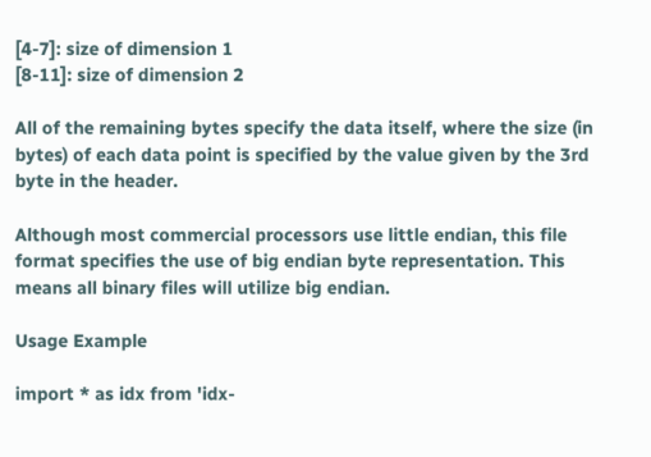[4-7]: size of dimension 1
[8-11]: size of dimension 2

All of the remaining bytes specify the data itself, where the size (in bytes) of each data point is specified by the value given by the 3rd byte in the header.

Although most commercial processors use little endian, this file format specifies the use of big endian byte representation. This means all binary files will utilize big endian.

Usage Example

import * as idx from 'idx-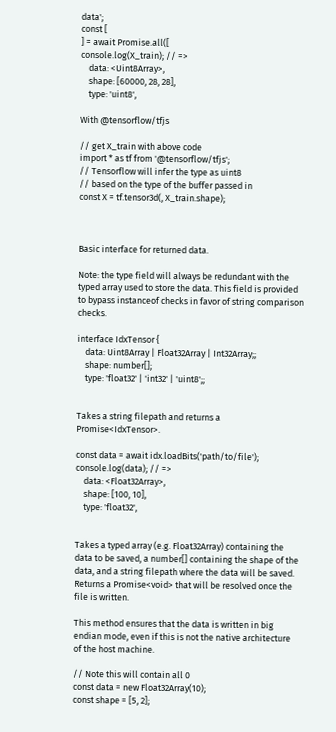data';
const [
] = await Promise.all([
console.log(X_train); // =>
    data: <Uint8Array>,
    shape: [60000, 28, 28],
    type: 'uint8',

With @tensorflow/tfjs

// get X_train with above code
import * as tf from '@tensorflow/tfjs';
// Tensorflow will infer the type as uint8
// based on the type of the buffer passed in
const X = tf.tensor3d(, X_train.shape);



Basic interface for returned data.

Note: the type field will always be redundant with the typed array used to store the data. This field is provided to bypass instanceof checks in favor of string comparison checks.

interface IdxTensor {
    data: Uint8Array | Float32Array | Int32Array;;
    shape: number[];
    type: 'float32' | 'int32' | 'uint8';;


Takes a string filepath and returns a Promise<IdxTensor>.

const data = await idx.loadBits('path/to/file');
console.log(data); // =>
    data: <Float32Array>,
    shape: [100, 10],
    type: 'float32',


Takes a typed array (e.g. Float32Array) containing the data to be saved, a number[] containing the shape of the data, and a string filepath where the data will be saved. Returns a Promise<void> that will be resolved once the file is written.

This method ensures that the data is written in big endian mode, even if this is not the native architecture of the host machine.

// Note this will contain all 0
const data = new Float32Array(10);
const shape = [5, 2];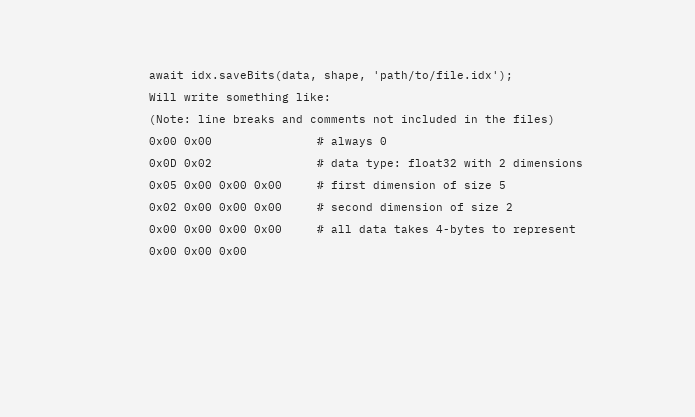await idx.saveBits(data, shape, 'path/to/file.idx');
Will write something like:
(Note: line breaks and comments not included in the files)
0x00 0x00               # always 0
0x0D 0x02               # data type: float32 with 2 dimensions
0x05 0x00 0x00 0x00     # first dimension of size 5
0x02 0x00 0x00 0x00     # second dimension of size 2
0x00 0x00 0x00 0x00     # all data takes 4-bytes to represent
0x00 0x00 0x00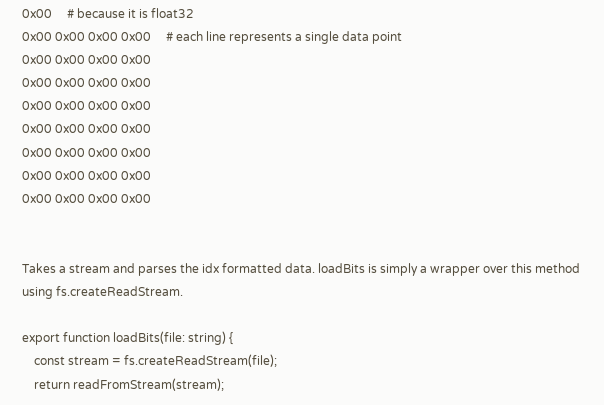0x00     # because it is float32
0x00 0x00 0x00 0x00     # each line represents a single data point
0x00 0x00 0x00 0x00
0x00 0x00 0x00 0x00
0x00 0x00 0x00 0x00
0x00 0x00 0x00 0x00
0x00 0x00 0x00 0x00
0x00 0x00 0x00 0x00
0x00 0x00 0x00 0x00


Takes a stream and parses the idx formatted data. loadBits is simply a wrapper over this method using fs.createReadStream.

export function loadBits(file: string) {
    const stream = fs.createReadStream(file);
    return readFromStream(stream);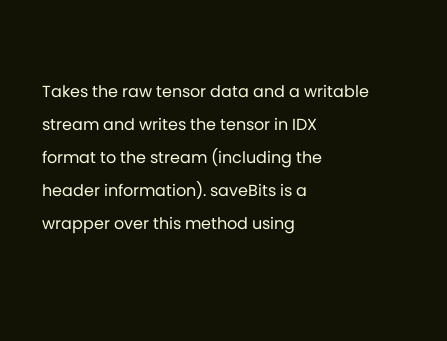Takes the raw tensor data and a writable stream and writes the tensor in IDX format to the stream (including the header information). saveBits is a wrapper over this method using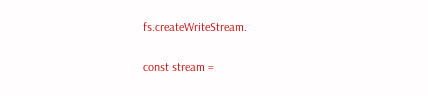fs.createWriteStream.

const stream =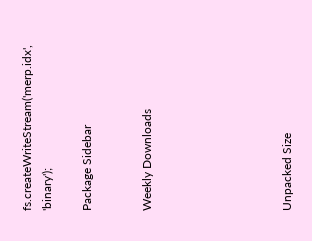fs.createWriteStream('merp.idx', 'binary');

Package Sidebar


Weekly Downloads






Unpacked Size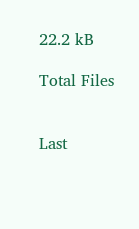22.2 kB

Total Files


Last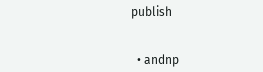publish


  • andnp